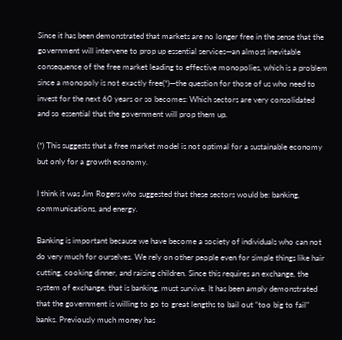Since it has been demonstrated that markets are no longer free in the sense that the government will intervene to prop up essential services—an almost inevitable consequence of the free market leading to effective monopolies, which is a problem since a monopoly is not exactly free(*)—the question for those of us who need to invest for the next 60 years or so becomes: Which sectors are very consolidated and so essential that the government will prop them up.

(*) This suggests that a free market model is not optimal for a sustainable economy but only for a growth economy.

I think it was Jim Rogers who suggested that these sectors would be: banking, communications, and energy.

Banking is important because we have become a society of individuals who can not do very much for ourselves. We rely on other people even for simple things like hair cutting, cooking dinner, and raising children. Since this requires an exchange, the system of exchange, that is banking, must survive. It has been amply demonstrated that the government is willing to go to great lengths to bail out “too big to fail” banks. Previously much money has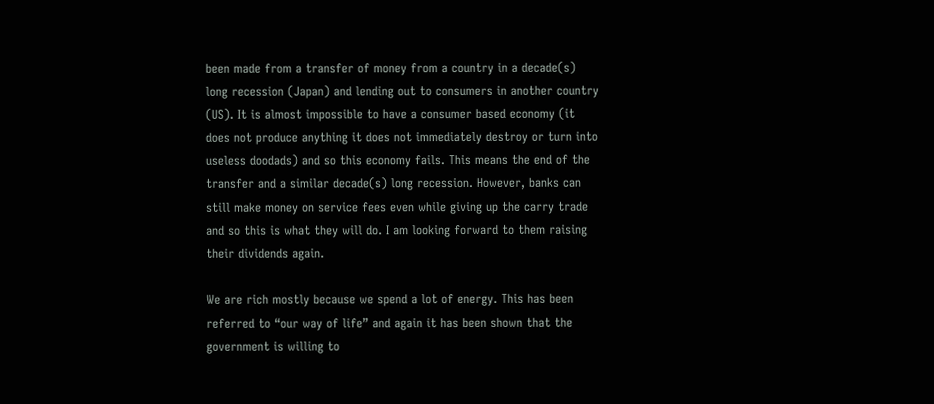been made from a transfer of money from a country in a decade(s) long recession (Japan) and lending out to consumers in another country (US). It is almost impossible to have a consumer based economy (it does not produce anything it does not immediately destroy or turn into useless doodads) and so this economy fails. This means the end of the transfer and a similar decade(s) long recession. However, banks can still make money on service fees even while giving up the carry trade and so this is what they will do. I am looking forward to them raising their dividends again.

We are rich mostly because we spend a lot of energy. This has been referred to “our way of life” and again it has been shown that the government is willing to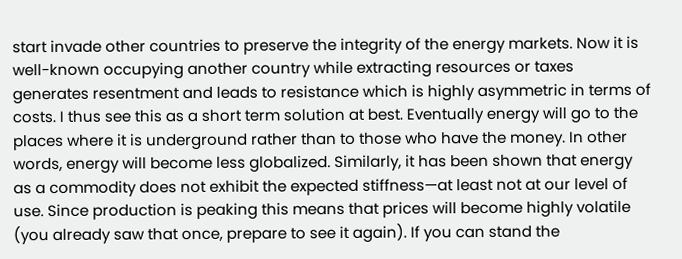start invade other countries to preserve the integrity of the energy markets. Now it is well-known occupying another country while extracting resources or taxes generates resentment and leads to resistance which is highly asymmetric in terms of costs. I thus see this as a short term solution at best. Eventually energy will go to the places where it is underground rather than to those who have the money. In other words, energy will become less globalized. Similarly, it has been shown that energy as a commodity does not exhibit the expected stiffness—at least not at our level of use. Since production is peaking this means that prices will become highly volatile (you already saw that once, prepare to see it again). If you can stand the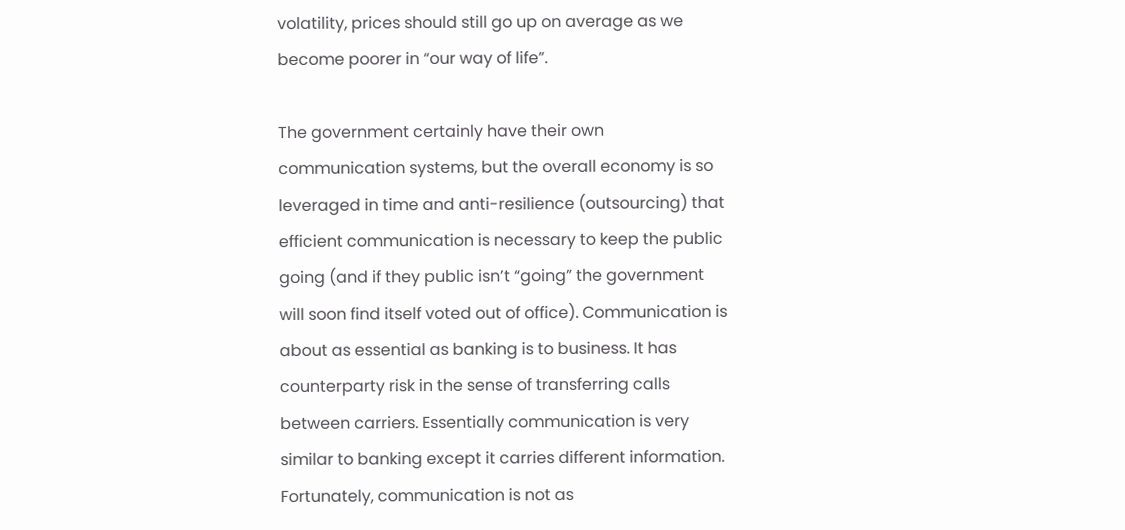volatility, prices should still go up on average as we become poorer in “our way of life”.

The government certainly have their own communication systems, but the overall economy is so leveraged in time and anti-resilience (outsourcing) that efficient communication is necessary to keep the public going (and if they public isn’t “going” the government will soon find itself voted out of office). Communication is about as essential as banking is to business. It has counterparty risk in the sense of transferring calls between carriers. Essentially communication is very similar to banking except it carries different information. Fortunately, communication is not as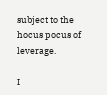subject to the hocus pocus of leverage.

I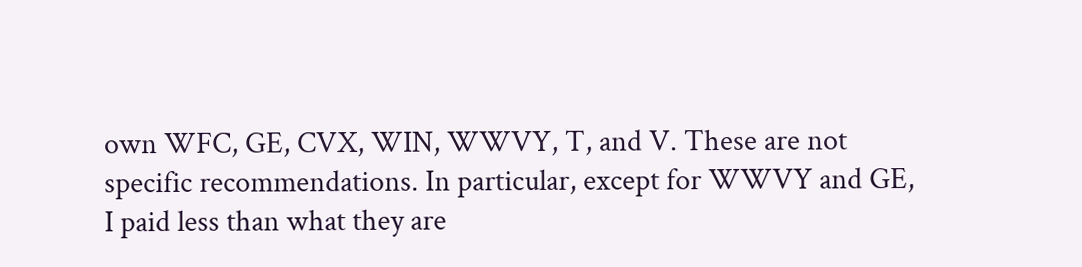own WFC, GE, CVX, WIN, WWVY, T, and V. These are not specific recommendations. In particular, except for WWVY and GE, I paid less than what they are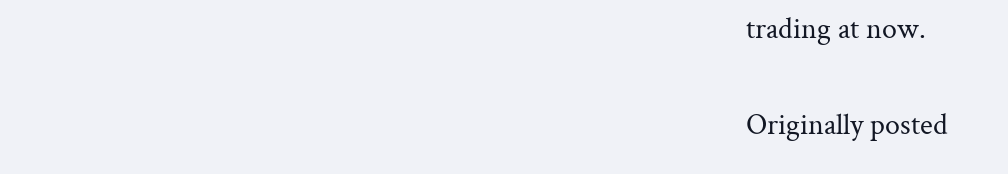trading at now.

Originally posted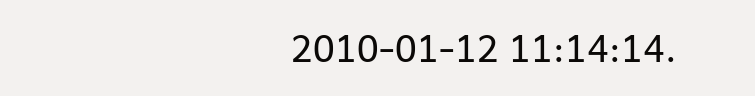2010-01-12 11:14:14.